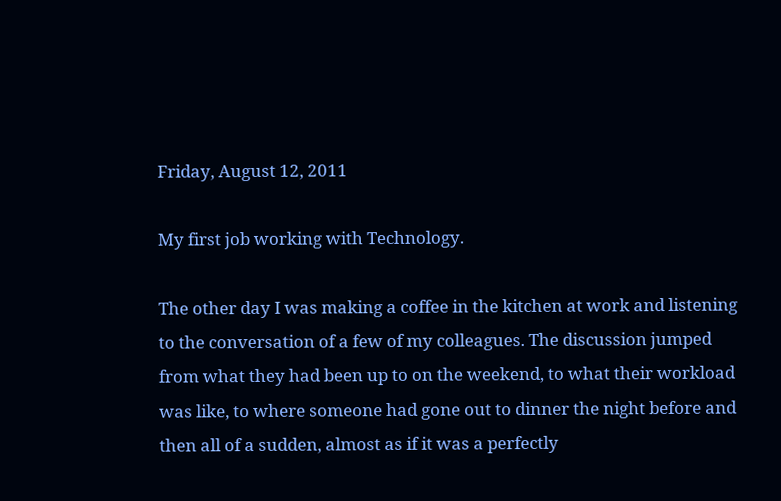Friday, August 12, 2011

My first job working with Technology.

The other day I was making a coffee in the kitchen at work and listening to the conversation of a few of my colleagues. The discussion jumped from what they had been up to on the weekend, to what their workload was like, to where someone had gone out to dinner the night before and then all of a sudden, almost as if it was a perfectly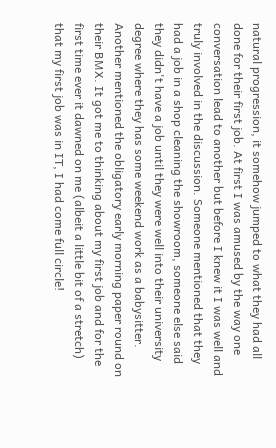natural progression, it somehow jumped to what they had all done for their first job. At first I was amused by the way one conversation lead to another but before I knew it I was well and truly involved in the discussion. Someone mentioned that they had a job in a shop cleaning the showroom, someone else said they didn't have a job until they were well into their university degree where they has some weekend work as a babysitter. Another mentioned the obligatory early morning paper round on their BMX. It got me to thinking about my first job and for the first time ever it dawned on me (albeit a little bit of a stretch) that my first job was in IT, I had come full circle!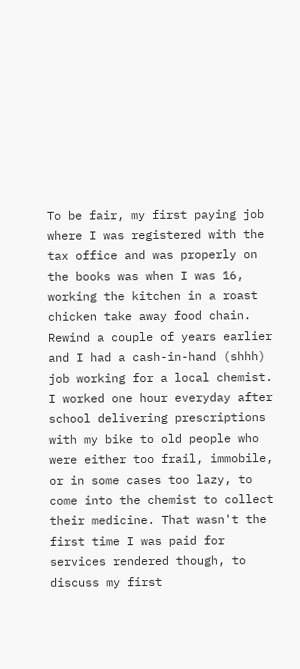To be fair, my first paying job where I was registered with the tax office and was properly on the books was when I was 16, working the kitchen in a roast chicken take away food chain. Rewind a couple of years earlier and I had a cash-in-hand (shhh) job working for a local chemist. I worked one hour everyday after school delivering prescriptions with my bike to old people who were either too frail, immobile, or in some cases too lazy, to come into the chemist to collect their medicine. That wasn't the first time I was paid for services rendered though, to discuss my first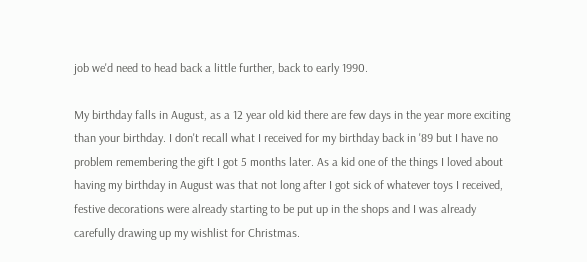job we'd need to head back a little further, back to early 1990.

My birthday falls in August, as a 12 year old kid there are few days in the year more exciting than your birthday. I don't recall what I received for my birthday back in '89 but I have no problem remembering the gift I got 5 months later. As a kid one of the things I loved about having my birthday in August was that not long after I got sick of whatever toys I received, festive decorations were already starting to be put up in the shops and I was already carefully drawing up my wishlist for Christmas.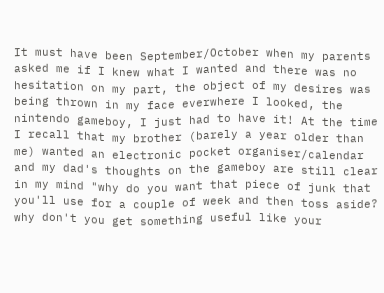It must have been September/October when my parents asked me if I knew what I wanted and there was no hesitation on my part, the object of my desires was being thrown in my face everwhere I looked, the nintendo gameboy, I just had to have it! At the time I recall that my brother (barely a year older than me) wanted an electronic pocket organiser/calendar and my dad's thoughts on the gameboy are still clear in my mind "why do you want that piece of junk that you'll use for a couple of week and then toss aside? why don't you get something useful like your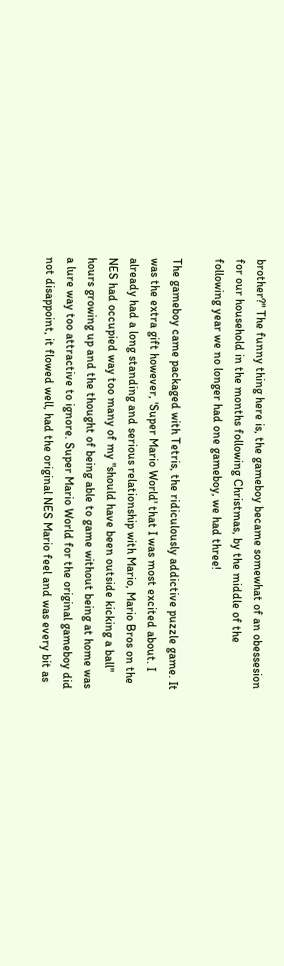brother?" The funny thing here is, the gameboy became somewhat of an obessesion for our household in the months following Christmas, by the middle of the following year we no longer had one gameboy, we had three!

The gameboy came packaged with Tetris, the ridiculously addictive puzzle game. It was the extra gift however, 'Super Mario World' that I was most excited about. I already had a long standing and serious relationship with Mario, Mario Bros on the NES had occupied way too many of my "should have been outside kicking a ball" hours growing up and the thought of being able to game without being at home was a lure way too attractive to ignore. Super Mario World for the original gameboy did not disappoint, it flowed well, had the original NES Mario feel and was every bit as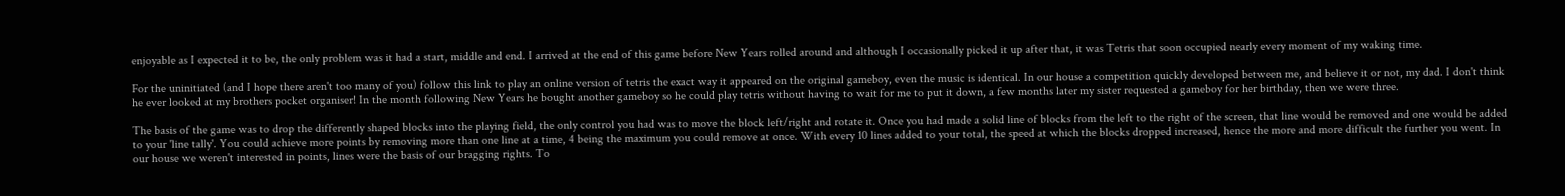enjoyable as I expected it to be, the only problem was it had a start, middle and end. I arrived at the end of this game before New Years rolled around and although I occasionally picked it up after that, it was Tetris that soon occupied nearly every moment of my waking time.

For the uninitiated (and I hope there aren't too many of you) follow this link to play an online version of tetris the exact way it appeared on the original gameboy, even the music is identical. In our house a competition quickly developed between me, and believe it or not, my dad. I don't think he ever looked at my brothers pocket organiser! In the month following New Years he bought another gameboy so he could play tetris without having to wait for me to put it down, a few months later my sister requested a gameboy for her birthday, then we were three.

The basis of the game was to drop the differently shaped blocks into the playing field, the only control you had was to move the block left/right and rotate it. Once you had made a solid line of blocks from the left to the right of the screen, that line would be removed and one would be added to your 'line tally'. You could achieve more points by removing more than one line at a time, 4 being the maximum you could remove at once. With every 10 lines added to your total, the speed at which the blocks dropped increased, hence the more and more difficult the further you went. In our house we weren't interested in points, lines were the basis of our bragging rights. To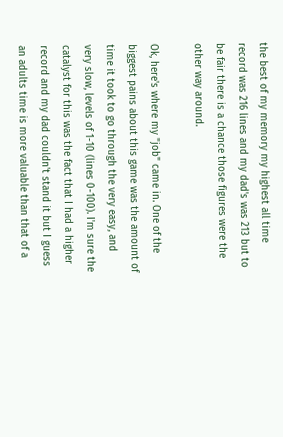the best of my memory my highest all time record was 216 lines and my dad's was 213 but to be fair there is a chance those figures were the other way around.

Ok, here's where my "job" came in. One of the biggest pains about this game was the amount of time it took to go through the very easy, and very slow, levels of 1-10 (lines 0-100). I'm sure the catalyst for this was the fact that I had a higher record and my dad couldn't stand it but I guess an adults time is more valuable than that of a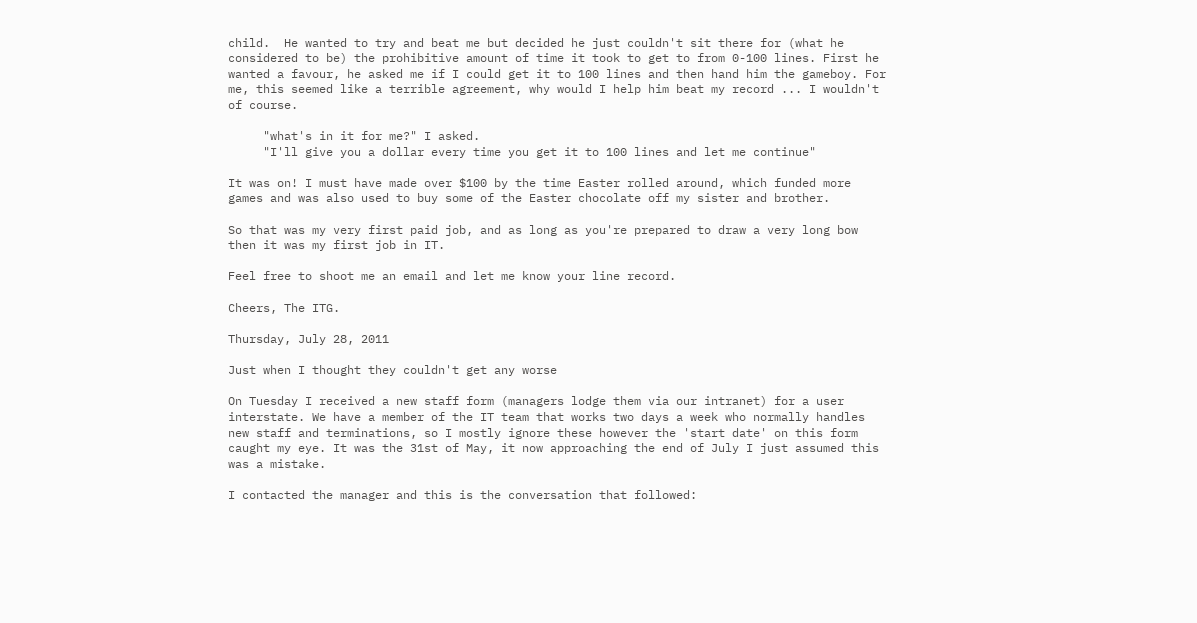child.  He wanted to try and beat me but decided he just couldn't sit there for (what he considered to be) the prohibitive amount of time it took to get to from 0-100 lines. First he wanted a favour, he asked me if I could get it to 100 lines and then hand him the gameboy. For me, this seemed like a terrible agreement, why would I help him beat my record ... I wouldn't of course.

     "what's in it for me?" I asked.
     "I'll give you a dollar every time you get it to 100 lines and let me continue"

It was on! I must have made over $100 by the time Easter rolled around, which funded more games and was also used to buy some of the Easter chocolate off my sister and brother.

So that was my very first paid job, and as long as you're prepared to draw a very long bow then it was my first job in IT.

Feel free to shoot me an email and let me know your line record.

Cheers, The ITG.

Thursday, July 28, 2011

Just when I thought they couldn't get any worse

On Tuesday I received a new staff form (managers lodge them via our intranet) for a user interstate. We have a member of the IT team that works two days a week who normally handles new staff and terminations, so I mostly ignore these however the 'start date' on this form caught my eye. It was the 31st of May, it now approaching the end of July I just assumed this was a mistake.

I contacted the manager and this is the conversation that followed: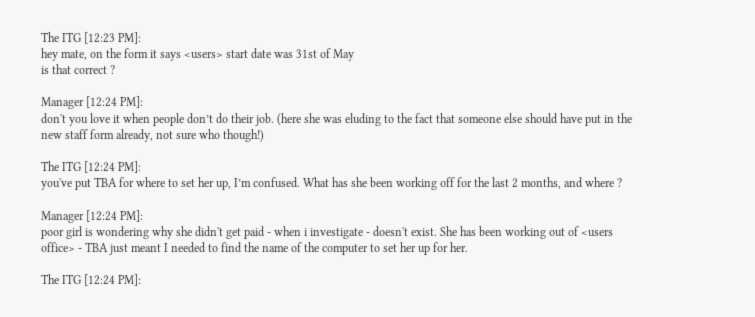The ITG [12:23 PM]:
hey mate, on the form it says <users> start date was 31st of May
is that correct ?

Manager [12:24 PM]:
don't you love it when people don’t do their job. (here she was eluding to the fact that someone else should have put in the new staff form already, not sure who though!)

The ITG [12:24 PM]:
you've put TBA for where to set her up, I’m confused. What has she been working off for the last 2 months, and where ?

Manager [12:24 PM]:
poor girl is wondering why she didn't get paid - when i investigate - doesn't exist. She has been working out of <users office> - TBA just meant I needed to find the name of the computer to set her up for her.

The ITG [12:24 PM]: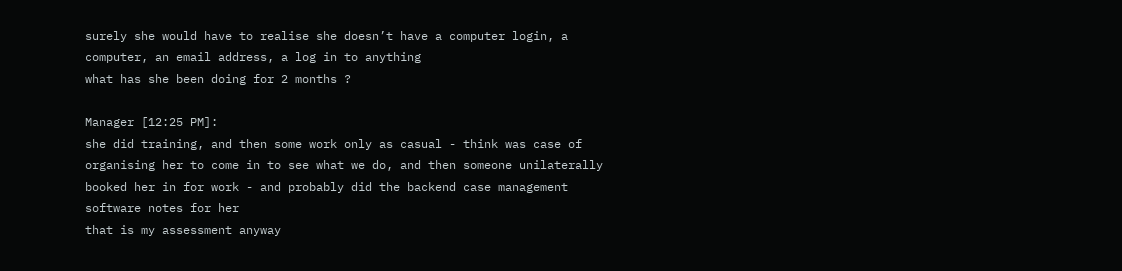surely she would have to realise she doesn’t have a computer login, a computer, an email address, a log in to anything
what has she been doing for 2 months ?

Manager [12:25 PM]:
she did training, and then some work only as casual - think was case of organising her to come in to see what we do, and then someone unilaterally booked her in for work - and probably did the backend case management software notes for her
that is my assessment anyway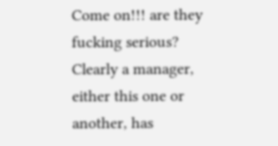Come on!!! are they fucking serious? Clearly a manager, either this one or another, has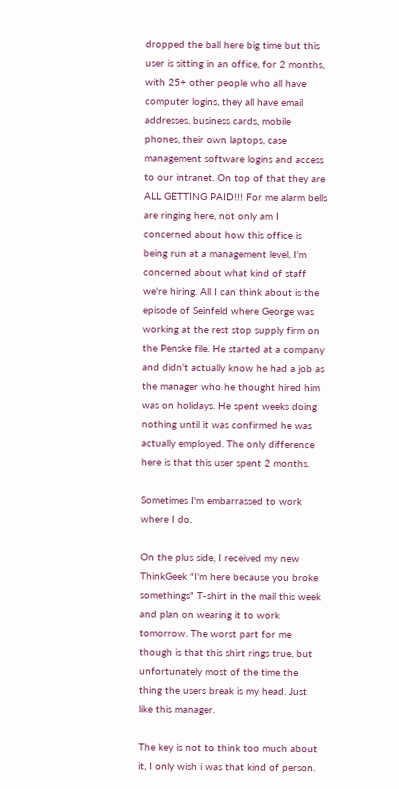dropped the ball here big time but this user is sitting in an office, for 2 months, with 25+ other people who all have computer logins, they all have email addresses, business cards, mobile phones, their own laptops, case management software logins and access to our intranet. On top of that they are ALL GETTING PAID!!! For me alarm bells are ringing here, not only am I concerned about how this office is being run at a management level, I'm concerned about what kind of staff we're hiring. All I can think about is the episode of Seinfeld where George was working at the rest stop supply firm on the Penske file. He started at a company and didn't actually know he had a job as the manager who he thought hired him was on holidays. He spent weeks doing nothing until it was confirmed he was actually employed. The only difference here is that this user spent 2 months.

Sometimes I'm embarrassed to work where I do.

On the plus side, I received my new ThinkGeek "I'm here because you broke somethings" T-shirt in the mail this week and plan on wearing it to work tomorrow. The worst part for me though is that this shirt rings true, but unfortunately most of the time the thing the users break is my head. Just like this manager.

The key is not to think too much about it, I only wish i was that kind of person.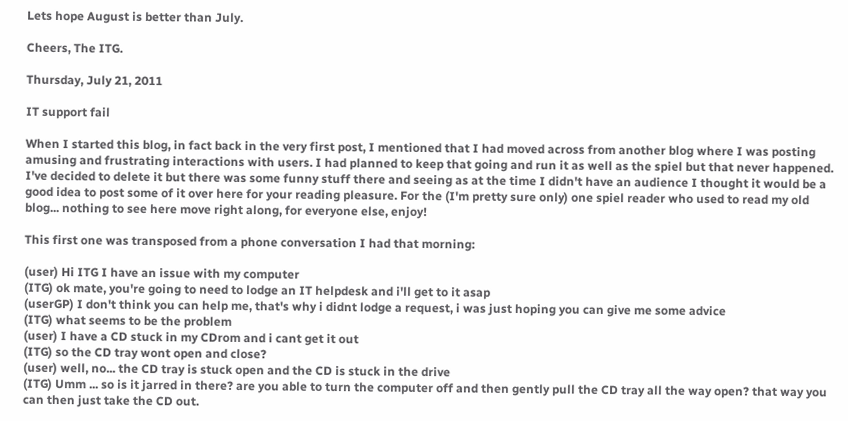Lets hope August is better than July.

Cheers, The ITG.

Thursday, July 21, 2011

IT support fail

When I started this blog, in fact back in the very first post, I mentioned that I had moved across from another blog where I was posting amusing and frustrating interactions with users. I had planned to keep that going and run it as well as the spiel but that never happened. I've decided to delete it but there was some funny stuff there and seeing as at the time I didn't have an audience I thought it would be a good idea to post some of it over here for your reading pleasure. For the (I'm pretty sure only) one spiel reader who used to read my old blog... nothing to see here move right along, for everyone else, enjoy!

This first one was transposed from a phone conversation I had that morning:

(user) Hi ITG I have an issue with my computer
(ITG) ok mate, you're going to need to lodge an IT helpdesk and i'll get to it asap
(userGP) I don't think you can help me, that's why i didnt lodge a request, i was just hoping you can give me some advice
(ITG) what seems to be the problem
(user) I have a CD stuck in my CDrom and i cant get it out
(ITG) so the CD tray wont open and close?
(user) well, no... the CD tray is stuck open and the CD is stuck in the drive
(ITG) Umm ... so is it jarred in there? are you able to turn the computer off and then gently pull the CD tray all the way open? that way you can then just take the CD out.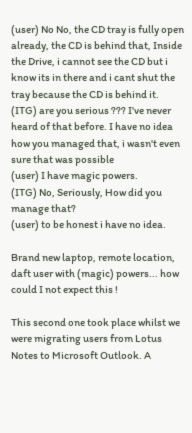(user) No No, the CD tray is fully open already, the CD is behind that, Inside the Drive, i cannot see the CD but i know its in there and i cant shut the tray because the CD is behind it.
(ITG) are you serious ??? I've never heard of that before. I have no idea how you managed that, i wasn't even sure that was possible
(user) I have magic powers.
(ITG) No, Seriously, How did you manage that?
(user) to be honest i have no idea.

Brand new laptop, remote location, daft user with (magic) powers... how could I not expect this !

This second one took place whilst we were migrating users from Lotus Notes to Microsoft Outlook. A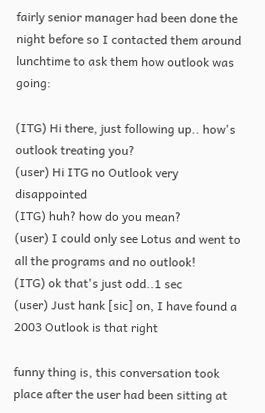fairly senior manager had been done the night before so I contacted them around lunchtime to ask them how outlook was going:

(ITG) Hi there, just following up.. how's outlook treating you?
(user) Hi ITG no Outlook very disappointed
(ITG) huh? how do you mean?
(user) I could only see Lotus and went to all the programs and no outlook!
(ITG) ok that's just odd..1 sec
(user) Just hank [sic] on, I have found a 2003 Outlook is that right

funny thing is, this conversation took place after the user had been sitting at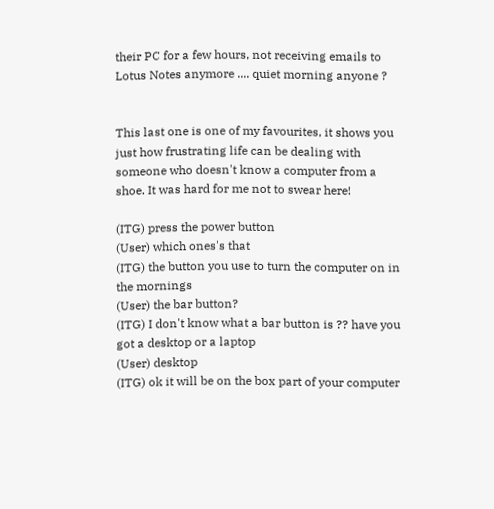their PC for a few hours, not receiving emails to Lotus Notes anymore .... quiet morning anyone ?


This last one is one of my favourites, it shows you just how frustrating life can be dealing with someone who doesn't know a computer from a shoe. It was hard for me not to swear here!

(ITG) press the power button
(User) which ones's that
(ITG) the button you use to turn the computer on in the mornings
(User) the bar button?
(ITG) I don't know what a bar button is ?? have you got a desktop or a laptop
(User) desktop
(ITG) ok it will be on the box part of your computer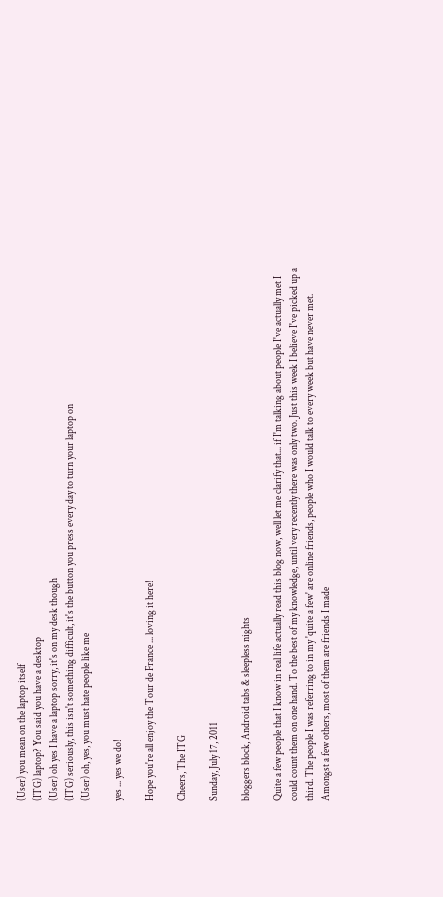(User) you mean on the laptop itself
(ITG) laptop? You said you have a desktop
(User) oh yes I have a laptop sorry, it's on my desk though
(ITG) seriously, this isn't something difficult, it's the button you press every day to turn your laptop on
(User) oh, yes, you must hate people like me

yes ... yes we do!

Hope you're all enjoy the Tour de France ... loving it here!

Cheers, The ITG

Sunday, July 17, 2011

bloggers block, Android tabs & sleepless nights

Quite a few people that I know in real life actually read this blog now, well let me clarify that... if I'm talking about people I've actually met I could count them on one hand. To the best of my knowledge, until very recently there was only two. Just this week I believe I've picked up a third. The people I was referring to in my 'quite a few' are online friends, people who I would talk to every week but have never met. Amongst a few others, most of them are friends I made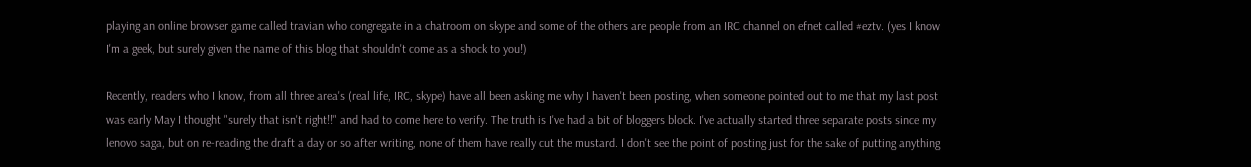playing an online browser game called travian who congregate in a chatroom on skype and some of the others are people from an IRC channel on efnet called #eztv. (yes I know I'm a geek, but surely given the name of this blog that shouldn't come as a shock to you!)

Recently, readers who I know, from all three area's (real life, IRC, skype) have all been asking me why I haven't been posting, when someone pointed out to me that my last post was early May I thought "surely that isn't right!!" and had to come here to verify. The truth is I've had a bit of bloggers block. I've actually started three separate posts since my lenovo saga, but on re-reading the draft a day or so after writing, none of them have really cut the mustard. I don't see the point of posting just for the sake of putting anything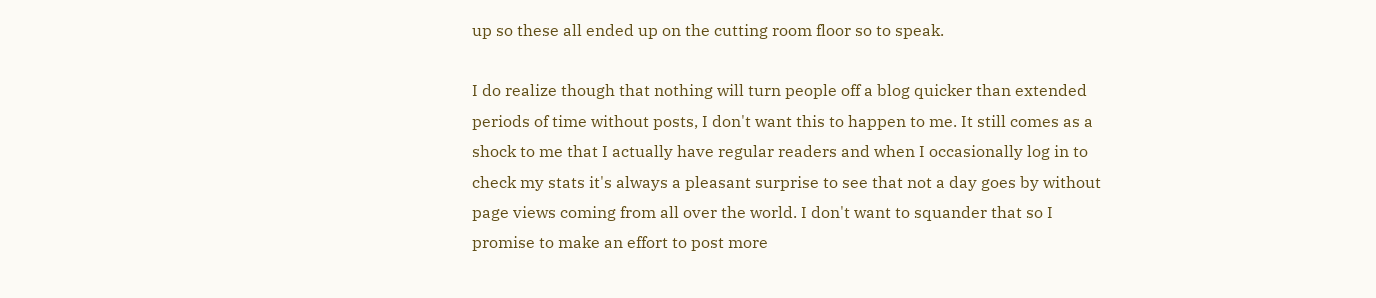up so these all ended up on the cutting room floor so to speak.

I do realize though that nothing will turn people off a blog quicker than extended periods of time without posts, I don't want this to happen to me. It still comes as a shock to me that I actually have regular readers and when I occasionally log in to check my stats it's always a pleasant surprise to see that not a day goes by without page views coming from all over the world. I don't want to squander that so I promise to make an effort to post more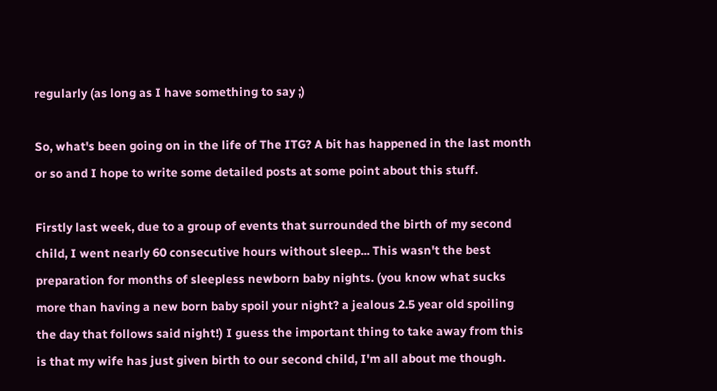regularly (as long as I have something to say ;)

So, what's been going on in the life of The ITG? A bit has happened in the last month or so and I hope to write some detailed posts at some point about this stuff.

Firstly last week, due to a group of events that surrounded the birth of my second child, I went nearly 60 consecutive hours without sleep... This wasn't the best preparation for months of sleepless newborn baby nights. (you know what sucks more than having a new born baby spoil your night? a jealous 2.5 year old spoiling the day that follows said night!) I guess the important thing to take away from this is that my wife has just given birth to our second child, I'm all about me though.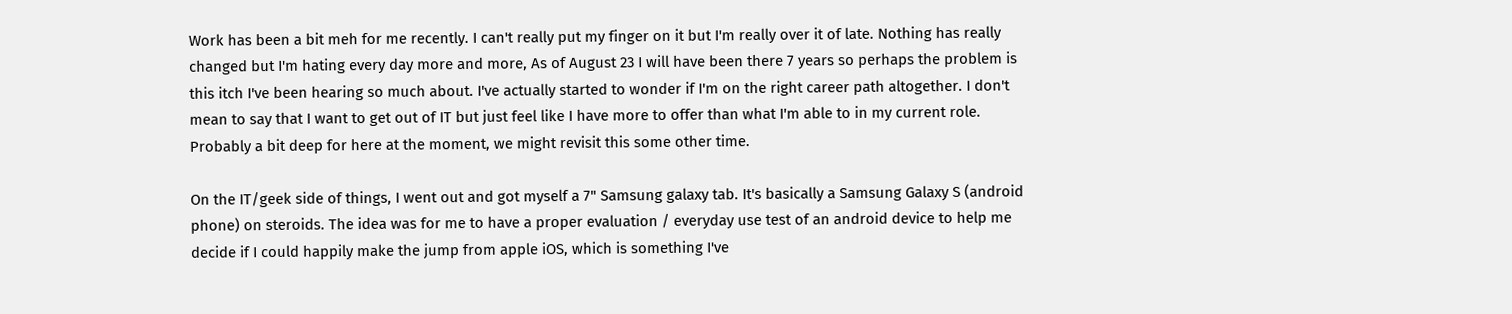Work has been a bit meh for me recently. I can't really put my finger on it but I'm really over it of late. Nothing has really changed but I'm hating every day more and more, As of August 23 I will have been there 7 years so perhaps the problem is this itch I've been hearing so much about. I've actually started to wonder if I'm on the right career path altogether. I don't mean to say that I want to get out of IT but just feel like I have more to offer than what I'm able to in my current role. Probably a bit deep for here at the moment, we might revisit this some other time.

On the IT/geek side of things, I went out and got myself a 7" Samsung galaxy tab. It's basically a Samsung Galaxy S (android phone) on steroids. The idea was for me to have a proper evaluation / everyday use test of an android device to help me decide if I could happily make the jump from apple iOS, which is something I've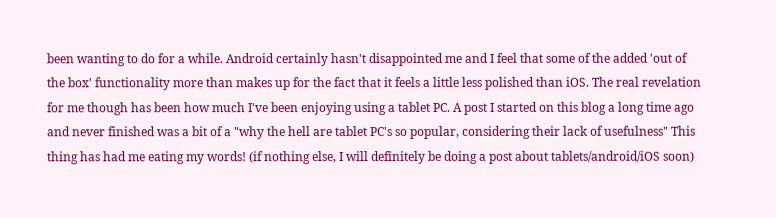been wanting to do for a while. Android certainly hasn't disappointed me and I feel that some of the added 'out of the box' functionality more than makes up for the fact that it feels a little less polished than iOS. The real revelation for me though has been how much I've been enjoying using a tablet PC. A post I started on this blog a long time ago and never finished was a bit of a "why the hell are tablet PC's so popular, considering their lack of usefulness" This thing has had me eating my words! (if nothing else, I will definitely be doing a post about tablets/android/iOS soon)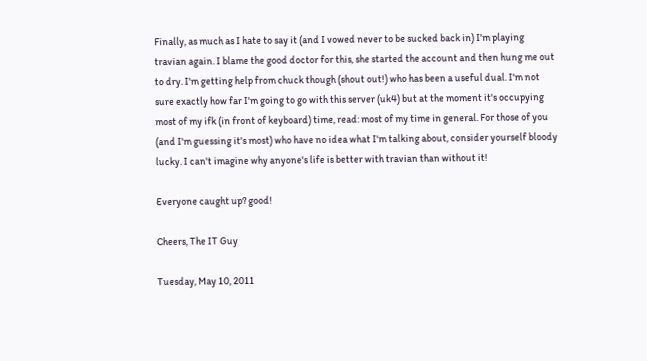Finally, as much as I hate to say it (and I vowed never to be sucked back in) I'm playing travian again. I blame the good doctor for this, she started the account and then hung me out to dry. I'm getting help from chuck though (shout out!) who has been a useful dual. I'm not sure exactly how far I'm going to go with this server (uk4) but at the moment it's occupying most of my ifk (in front of keyboard) time, read: most of my time in general. For those of you (and I'm guessing it's most) who have no idea what I'm talking about, consider yourself bloody lucky. I can't imagine why anyone's life is better with travian than without it!

Everyone caught up? good!

Cheers, The IT Guy

Tuesday, May 10, 2011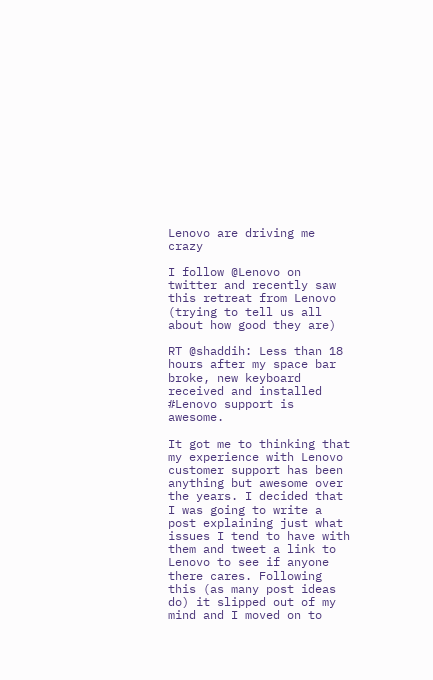Lenovo are driving me crazy

I follow @Lenovo on twitter and recently saw this retreat from Lenovo (trying to tell us all about how good they are)

RT @shaddih: Less than 18 hours after my space bar broke, new keyboard received and installed #Lenovo support is awesome.

It got me to thinking that my experience with Lenovo customer support has been anything but awesome over the years. I decided that I was going to write a post explaining just what issues I tend to have with them and tweet a link to Lenovo to see if anyone there cares. Following this (as many post ideas do) it slipped out of my mind and I moved on to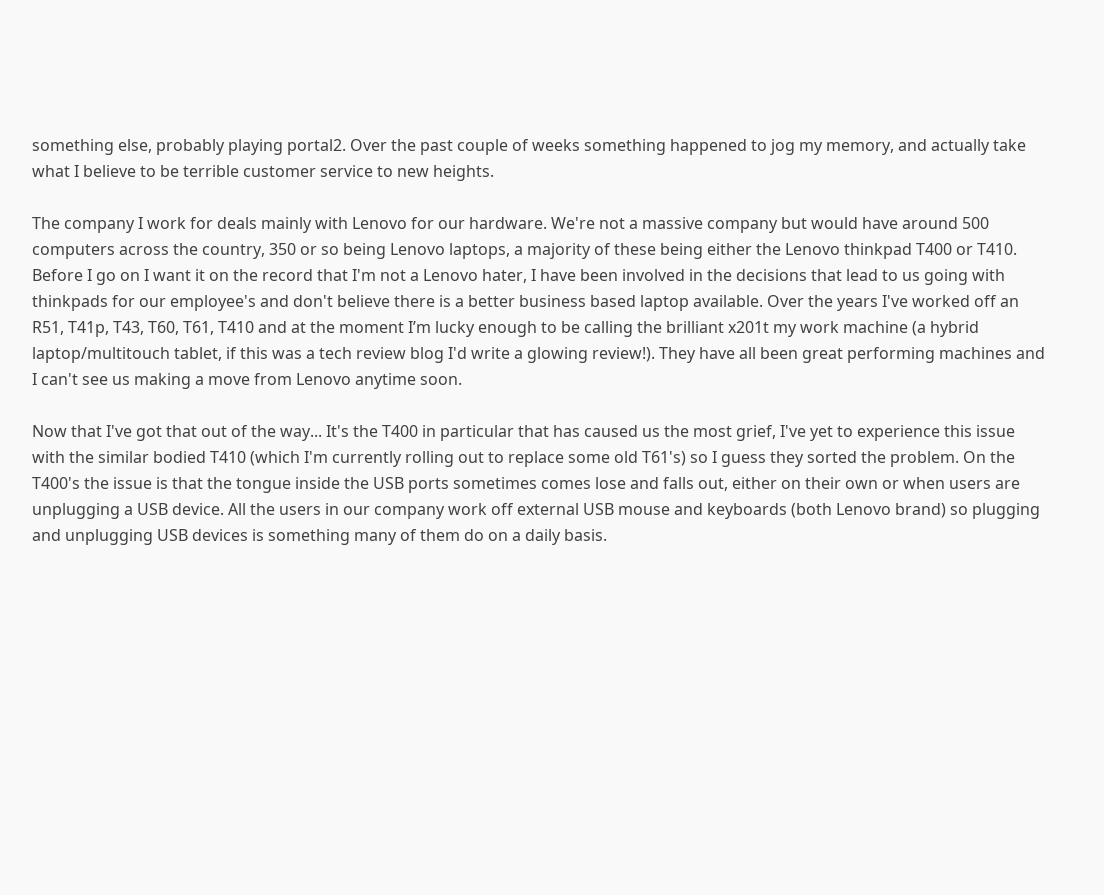something else, probably playing portal2. Over the past couple of weeks something happened to jog my memory, and actually take what I believe to be terrible customer service to new heights.

The company I work for deals mainly with Lenovo for our hardware. We're not a massive company but would have around 500 computers across the country, 350 or so being Lenovo laptops, a majority of these being either the Lenovo thinkpad T400 or T410. Before I go on I want it on the record that I'm not a Lenovo hater, I have been involved in the decisions that lead to us going with thinkpads for our employee's and don't believe there is a better business based laptop available. Over the years I've worked off an R51, T41p, T43, T60, T61, T410 and at the moment I’m lucky enough to be calling the brilliant x201t my work machine (a hybrid laptop/multitouch tablet, if this was a tech review blog I'd write a glowing review!). They have all been great performing machines and I can't see us making a move from Lenovo anytime soon.

Now that I've got that out of the way... It's the T400 in particular that has caused us the most grief, I've yet to experience this issue with the similar bodied T410 (which I'm currently rolling out to replace some old T61's) so I guess they sorted the problem. On the T400's the issue is that the tongue inside the USB ports sometimes comes lose and falls out, either on their own or when users are unplugging a USB device. All the users in our company work off external USB mouse and keyboards (both Lenovo brand) so plugging and unplugging USB devices is something many of them do on a daily basis.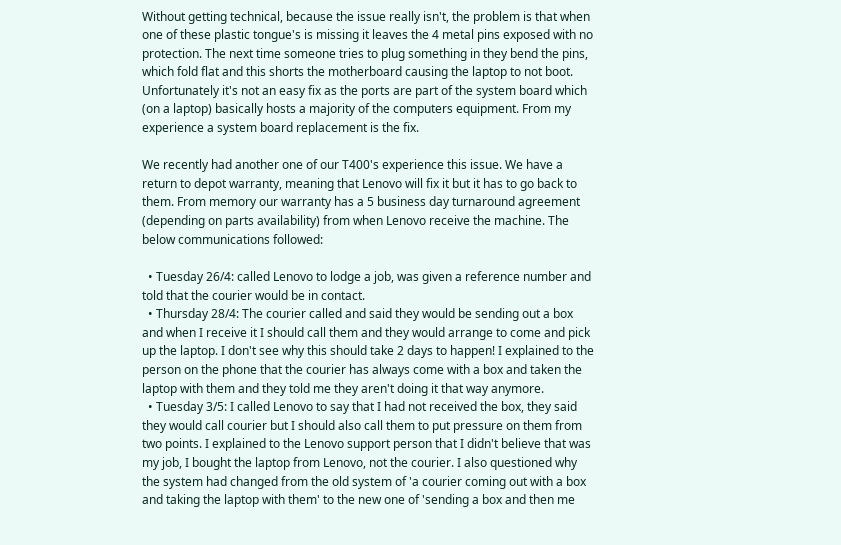Without getting technical, because the issue really isn't, the problem is that when one of these plastic tongue's is missing it leaves the 4 metal pins exposed with no protection. The next time someone tries to plug something in they bend the pins, which fold flat and this shorts the motherboard causing the laptop to not boot. Unfortunately it's not an easy fix as the ports are part of the system board which (on a laptop) basically hosts a majority of the computers equipment. From my experience a system board replacement is the fix.

We recently had another one of our T400's experience this issue. We have a return to depot warranty, meaning that Lenovo will fix it but it has to go back to them. From memory our warranty has a 5 business day turnaround agreement (depending on parts availability) from when Lenovo receive the machine. The below communications followed:

  • Tuesday 26/4: called Lenovo to lodge a job, was given a reference number and told that the courier would be in contact.
  • Thursday 28/4: The courier called and said they would be sending out a box and when I receive it I should call them and they would arrange to come and pick up the laptop. I don't see why this should take 2 days to happen! I explained to the person on the phone that the courier has always come with a box and taken the laptop with them and they told me they aren't doing it that way anymore.
  • Tuesday 3/5: I called Lenovo to say that I had not received the box, they said they would call courier but I should also call them to put pressure on them from two points. I explained to the Lenovo support person that I didn't believe that was my job, I bought the laptop from Lenovo, not the courier. I also questioned why the system had changed from the old system of 'a courier coming out with a box and taking the laptop with them' to the new one of 'sending a box and then me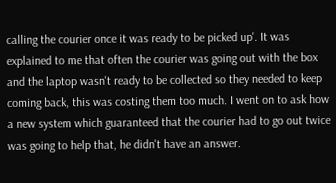calling the courier once it was ready to be picked up'. It was explained to me that often the courier was going out with the box and the laptop wasn't ready to be collected so they needed to keep coming back, this was costing them too much. I went on to ask how a new system which guaranteed that the courier had to go out twice was going to help that, he didn't have an answer.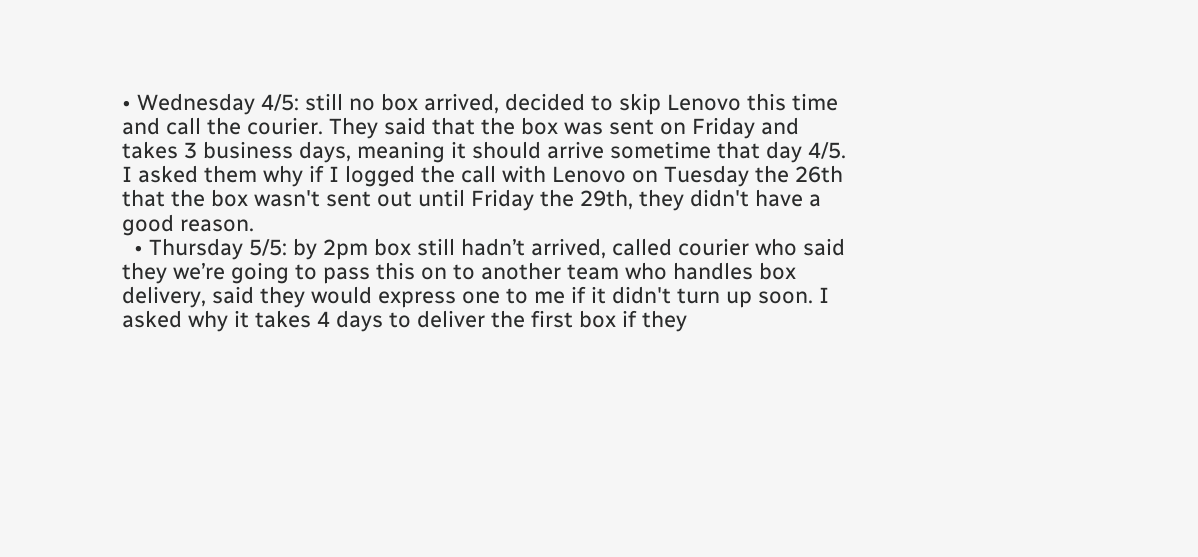• Wednesday 4/5: still no box arrived, decided to skip Lenovo this time and call the courier. They said that the box was sent on Friday and takes 3 business days, meaning it should arrive sometime that day 4/5. I asked them why if I logged the call with Lenovo on Tuesday the 26th that the box wasn't sent out until Friday the 29th, they didn't have a good reason.
  • Thursday 5/5: by 2pm box still hadn’t arrived, called courier who said they we’re going to pass this on to another team who handles box delivery, said they would express one to me if it didn't turn up soon. I asked why it takes 4 days to deliver the first box if they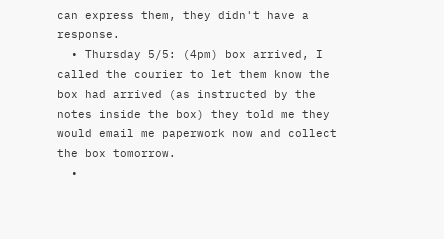can express them, they didn't have a response.
  • Thursday 5/5: (4pm) box arrived, I called the courier to let them know the box had arrived (as instructed by the notes inside the box) they told me they would email me paperwork now and collect the box tomorrow.
  •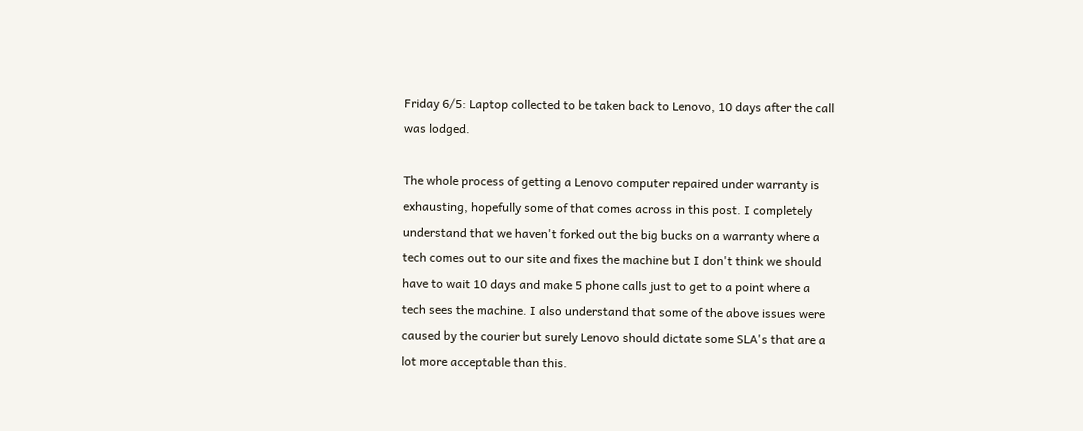Friday 6/5: Laptop collected to be taken back to Lenovo, 10 days after the call was lodged.

The whole process of getting a Lenovo computer repaired under warranty is exhausting, hopefully some of that comes across in this post. I completely understand that we haven't forked out the big bucks on a warranty where a tech comes out to our site and fixes the machine but I don't think we should have to wait 10 days and make 5 phone calls just to get to a point where a tech sees the machine. I also understand that some of the above issues were caused by the courier but surely Lenovo should dictate some SLA's that are a lot more acceptable than this.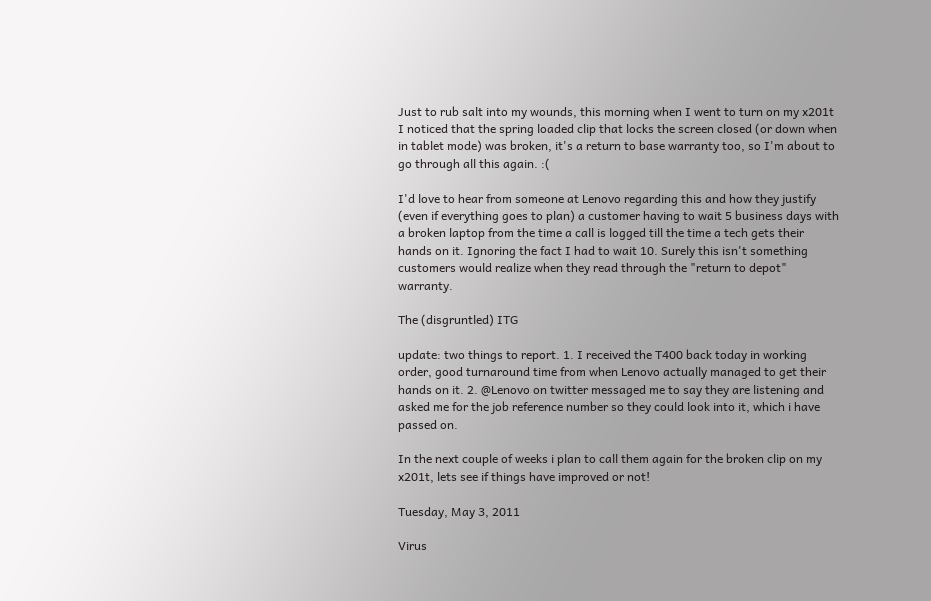Just to rub salt into my wounds, this morning when I went to turn on my x201t I noticed that the spring loaded clip that locks the screen closed (or down when in tablet mode) was broken, it's a return to base warranty too, so I'm about to go through all this again. :(

I'd love to hear from someone at Lenovo regarding this and how they justify (even if everything goes to plan) a customer having to wait 5 business days with a broken laptop from the time a call is logged till the time a tech gets their hands on it. Ignoring the fact I had to wait 10. Surely this isn't something customers would realize when they read through the "return to depot" warranty.

The (disgruntled) ITG

update: two things to report. 1. I received the T400 back today in working order, good turnaround time from when Lenovo actually managed to get their hands on it. 2. @Lenovo on twitter messaged me to say they are listening and asked me for the job reference number so they could look into it, which i have passed on.

In the next couple of weeks i plan to call them again for the broken clip on my x201t, lets see if things have improved or not!

Tuesday, May 3, 2011

Virus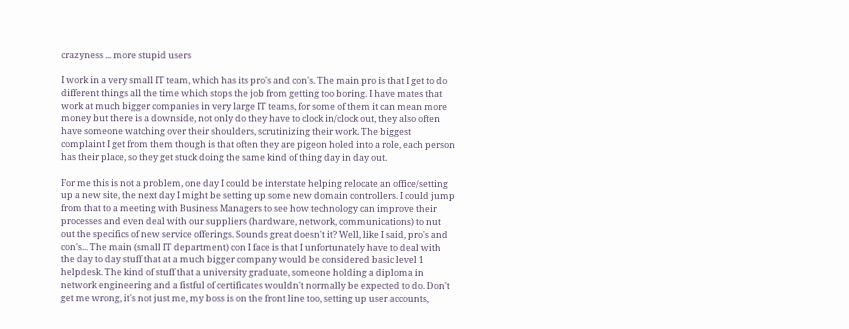crazyness ... more stupid users

I work in a very small IT team, which has its pro's and con's. The main pro is that I get to do different things all the time which stops the job from getting too boring. I have mates that work at much bigger companies in very large IT teams, for some of them it can mean more money but there is a downside, not only do they have to clock in/clock out, they also often have someone watching over their shoulders, scrutinizing their work. The biggest complaint I get from them though is that often they are pigeon holed into a role, each person has their place, so they get stuck doing the same kind of thing day in day out.

For me this is not a problem, one day I could be interstate helping relocate an office/setting up a new site, the next day I might be setting up some new domain controllers. I could jump from that to a meeting with Business Managers to see how technology can improve their processes and even deal with our suppliers (hardware, network, communications) to nut out the specifics of new service offerings. Sounds great doesn't it? Well, like I said, pro's and con's... The main (small IT department) con I face is that I unfortunately have to deal with the day to day stuff that at a much bigger company would be considered basic level 1 helpdesk. The kind of stuff that a university graduate, someone holding a diploma in network engineering and a fistful of certificates wouldn't normally be expected to do. Don't get me wrong, it's not just me, my boss is on the front line too, setting up user accounts,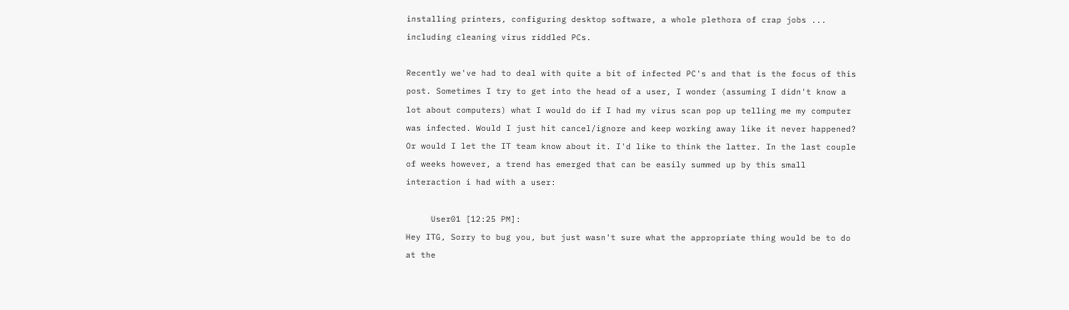installing printers, configuring desktop software, a whole plethora of crap jobs ... including cleaning virus riddled PCs.

Recently we've had to deal with quite a bit of infected PC's and that is the focus of this post. Sometimes I try to get into the head of a user, I wonder (assuming I didn't know a lot about computers) what I would do if I had my virus scan pop up telling me my computer was infected. Would I just hit cancel/ignore and keep working away like it never happened? Or would I let the IT team know about it. I'd like to think the latter. In the last couple of weeks however, a trend has emerged that can be easily summed up by this small interaction i had with a user:

     User01 [12:25 PM]:
Hey ITG, Sorry to bug you, but just wasn't sure what the appropriate thing would be to do at the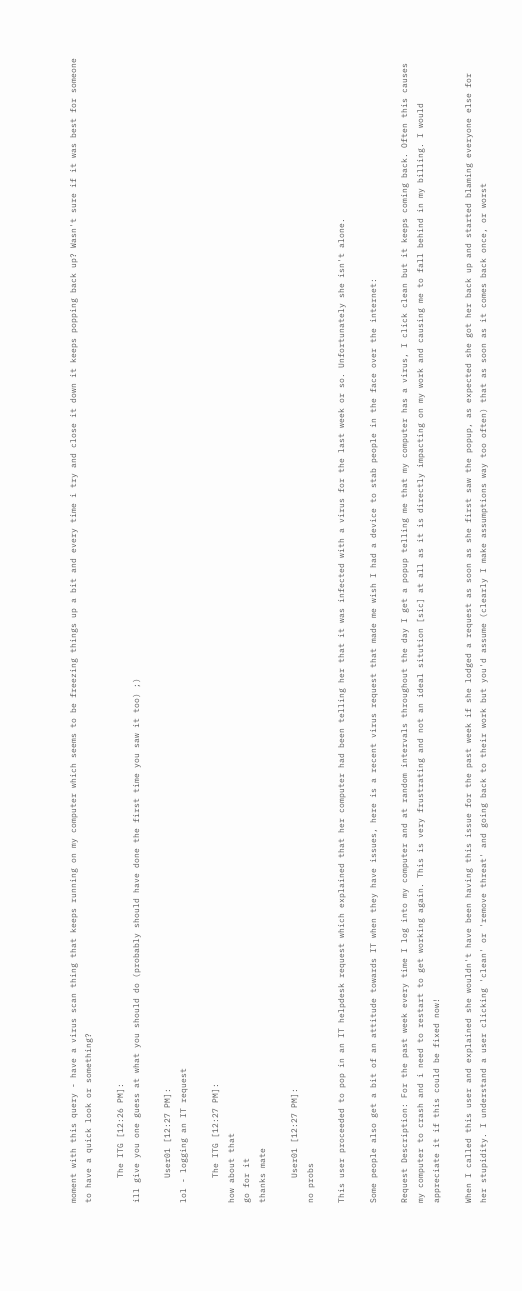moment with this query - have a virus scan thing that keeps running on my computer which seems to be freezing things up a bit and every time i try and close it down it keeps popping back up? Wasn't sure if it was best for someone to have a quick look or something?

     The ITG [12:26 PM]:
ill give you one guess at what you should do (probably should have done the first time you saw it too) ;)

     User01 [12:27 PM]:
lol - logging an IT request

     The ITG [12:27 PM]:
how about that
go for it
thanks mate

     User01 [12:27 PM]:
no probs

This user proceeded to pop in an IT helpdesk request which explained that her computer had been telling her that it was infected with a virus for the last week or so. Unfortunately she isn't alone.

Some people also get a bit of an attitude towards IT when they have issues, here is a recent virus request that made me wish I had a device to stab people in the face over the internet:

Request Description: For the past week every time I log into my computer and at random intervals throughout the day I get a popup telling me that my computer has a virus, I click clean but it keeps coming back. Often this causes my computer to crash and i need to restart to get working again. This is very frustrating and not an ideal sitution [sic] at all as it is directly impacting on my work and causing me to fall behind in my billing. I would appreciate it if this could be fixed now!

When I called this user and explained she wouldn't have been having this issue for the past week if she lodged a request as soon as she first saw the popup, as expected she got her back up and started blaming everyone else for her stupidity. I understand a user clicking 'clean' or 'remove threat' and going back to their work but you'd assume (clearly I make assumptions way too often) that as soon as it comes back once, or worst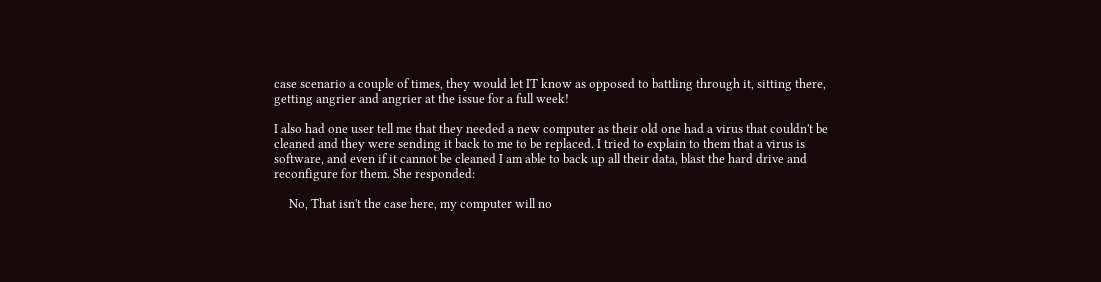case scenario a couple of times, they would let IT know as opposed to battling through it, sitting there, getting angrier and angrier at the issue for a full week!

I also had one user tell me that they needed a new computer as their old one had a virus that couldn't be cleaned and they were sending it back to me to be replaced. I tried to explain to them that a virus is software, and even if it cannot be cleaned I am able to back up all their data, blast the hard drive and reconfigure for them. She responded:

     No, That isn't the case here, my computer will no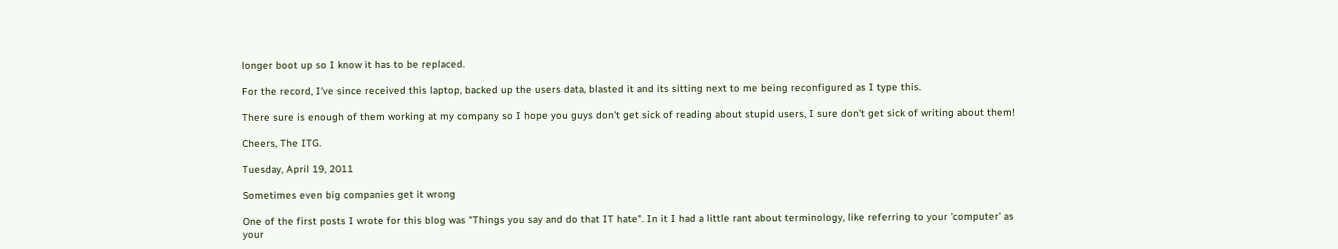longer boot up so I know it has to be replaced.

For the record, I've since received this laptop, backed up the users data, blasted it and its sitting next to me being reconfigured as I type this.

There sure is enough of them working at my company so I hope you guys don't get sick of reading about stupid users, I sure don't get sick of writing about them!

Cheers, The ITG.

Tuesday, April 19, 2011

Sometimes even big companies get it wrong

One of the first posts I wrote for this blog was "Things you say and do that IT hate". In it I had a little rant about terminology, like referring to your 'computer' as your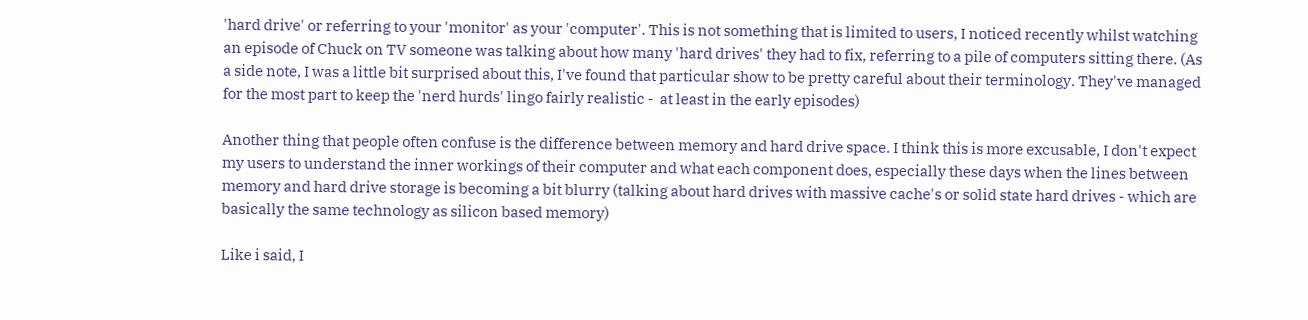'hard drive' or referring to your 'monitor' as your 'computer'. This is not something that is limited to users, I noticed recently whilst watching an episode of Chuck on TV someone was talking about how many 'hard drives' they had to fix, referring to a pile of computers sitting there. (As a side note, I was a little bit surprised about this, I've found that particular show to be pretty careful about their terminology. They've managed for the most part to keep the 'nerd hurds' lingo fairly realistic -  at least in the early episodes)

Another thing that people often confuse is the difference between memory and hard drive space. I think this is more excusable, I don't expect my users to understand the inner workings of their computer and what each component does, especially these days when the lines between memory and hard drive storage is becoming a bit blurry (talking about hard drives with massive cache's or solid state hard drives - which are basically the same technology as silicon based memory)

Like i said, I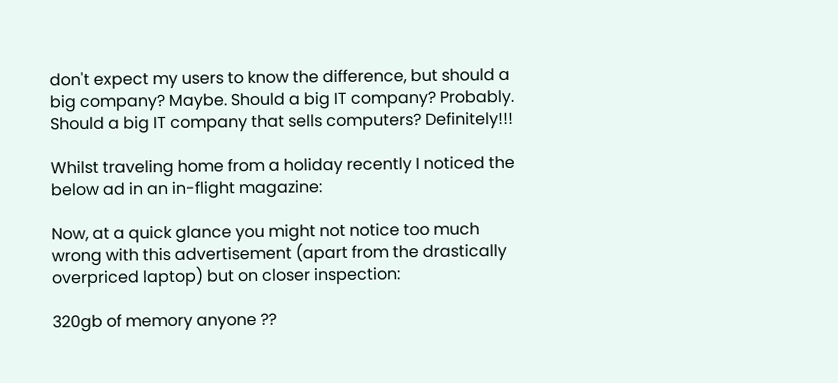don't expect my users to know the difference, but should a big company? Maybe. Should a big IT company? Probably. Should a big IT company that sells computers? Definitely!!!

Whilst traveling home from a holiday recently I noticed the below ad in an in-flight magazine:

Now, at a quick glance you might not notice too much wrong with this advertisement (apart from the drastically overpriced laptop) but on closer inspection:

320gb of memory anyone ??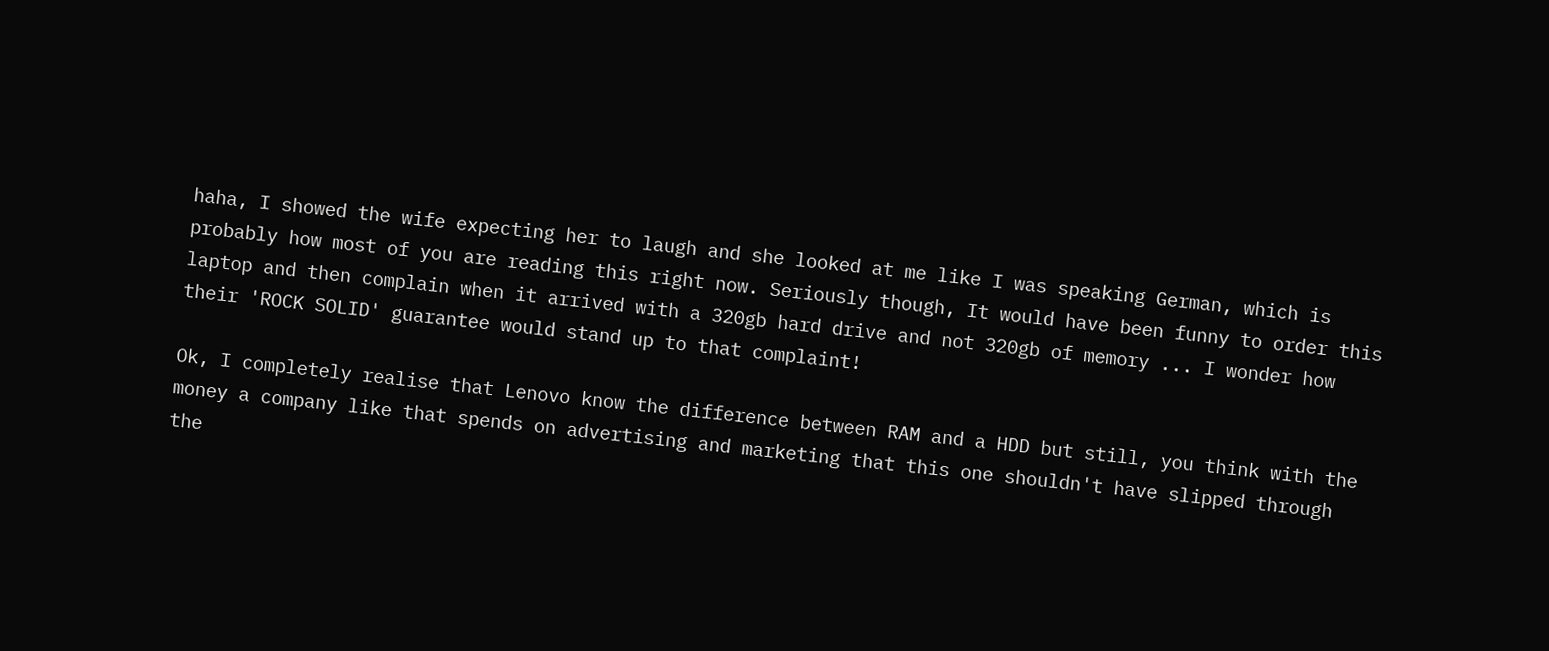haha, I showed the wife expecting her to laugh and she looked at me like I was speaking German, which is probably how most of you are reading this right now. Seriously though, It would have been funny to order this laptop and then complain when it arrived with a 320gb hard drive and not 320gb of memory ... I wonder how their 'ROCK SOLID' guarantee would stand up to that complaint!

Ok, I completely realise that Lenovo know the difference between RAM and a HDD but still, you think with the money a company like that spends on advertising and marketing that this one shouldn't have slipped through the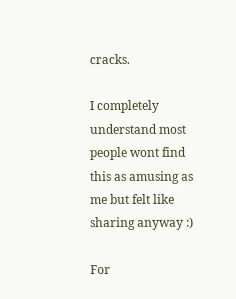cracks.

I completely understand most people wont find this as amusing as me but felt like sharing anyway :)

For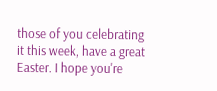those of you celebrating it this week, have a great Easter. I hope you're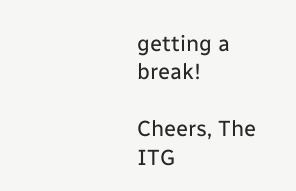getting a break!

Cheers, The ITG